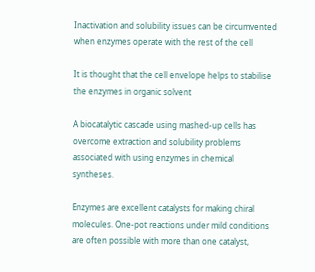Inactivation and solubility issues can be circumvented when enzymes operate with the rest of the cell

It is thought that the cell envelope helps to stabilise the enzymes in organic solvent

A biocatalytic cascade using mashed-up cells has overcome extraction and solubility problems associated with using enzymes in chemical syntheses.

Enzymes are excellent catalysts for making chiral molecules. One-pot reactions under mild conditions are often possible with more than one catalyst,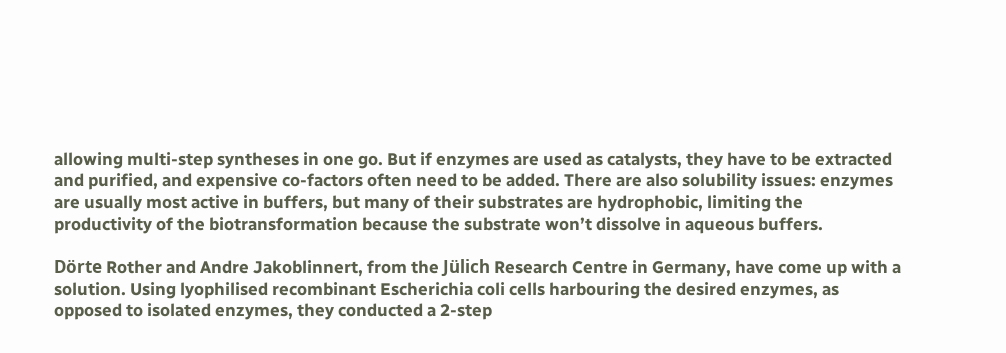allowing multi-step syntheses in one go. But if enzymes are used as catalysts, they have to be extracted and purified, and expensive co-factors often need to be added. There are also solubility issues: enzymes are usually most active in buffers, but many of their substrates are hydrophobic, limiting the productivity of the biotransformation because the substrate won’t dissolve in aqueous buffers.

Dörte Rother and Andre Jakoblinnert, from the Jülich Research Centre in Germany, have come up with a solution. Using lyophilised recombinant Escherichia coli cells harbouring the desired enzymes, as opposed to isolated enzymes, they conducted a 2-step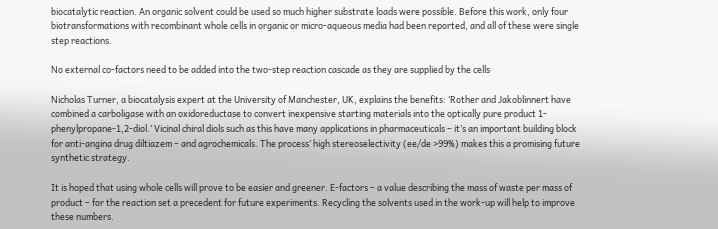biocatalytic reaction. An organic solvent could be used so much higher substrate loads were possible. Before this work, only four biotransformations with recombinant whole cells in organic or micro-aqueous media had been reported, and all of these were single step reactions.

No external co-factors need to be added into the two-step reaction cascade as they are supplied by the cells

Nicholas Turner, a biocatalysis expert at the University of Manchester, UK, explains the benefits: ‘Rother and Jakoblinnert have combined a carboligase with an oxidoreductase to convert inexpensive starting materials into the optically pure product 1-phenylpropane-1,2-diol.’ Vicinal chiral diols such as this have many applications in pharmaceuticals – it’s an important building block for anti-angina drug diltiazem – and agrochemicals. The process’ high stereoselectivity (ee/de >99%) makes this a promising future synthetic strategy.

It is hoped that using whole cells will prove to be easier and greener. E-factors – a value describing the mass of waste per mass of product – for the reaction set a precedent for future experiments. Recycling the solvents used in the work-up will help to improve these numbers.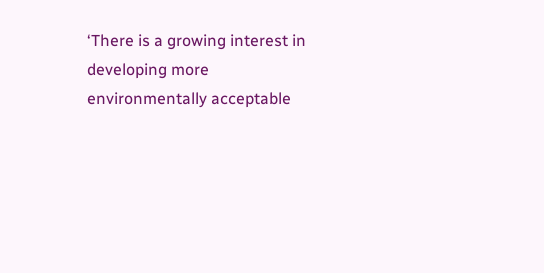‘There is a growing interest in developing more environmentally acceptable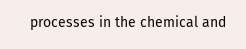processes in the chemical and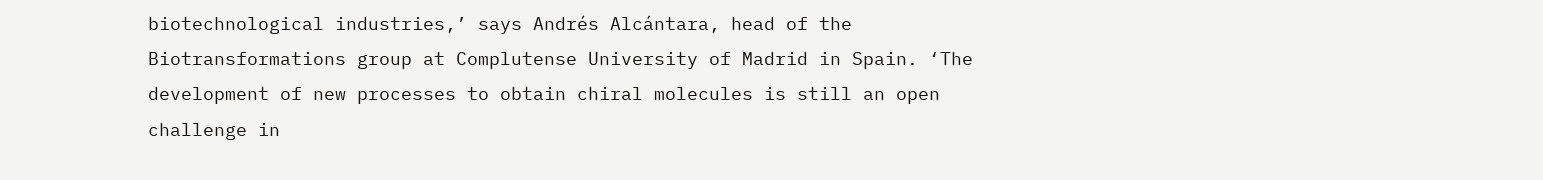biotechnological industries,’ says Andrés Alcántara, head of the Biotransformations group at Complutense University of Madrid in Spain. ‘The development of new processes to obtain chiral molecules is still an open challenge in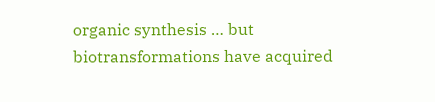organic synthesis … but biotransformations have acquired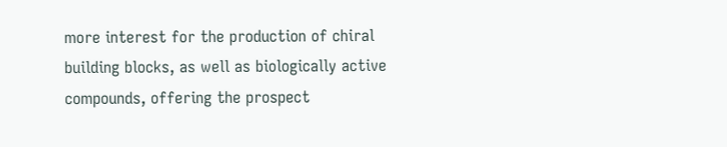more interest for the production of chiral building blocks, as well as biologically active compounds, offering the prospect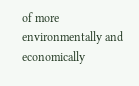of more environmentally and economically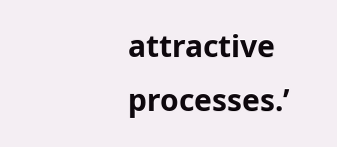attractive processes.’